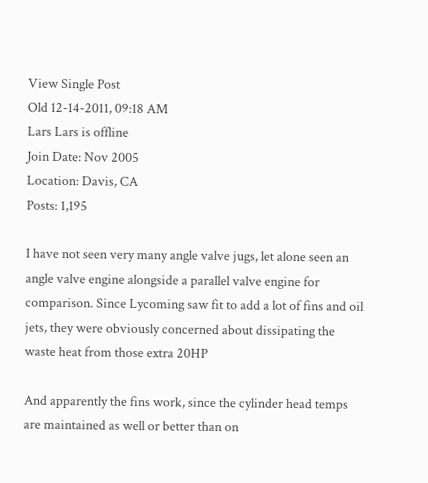View Single Post
Old 12-14-2011, 09:18 AM
Lars Lars is offline
Join Date: Nov 2005
Location: Davis, CA
Posts: 1,195

I have not seen very many angle valve jugs, let alone seen an angle valve engine alongside a parallel valve engine for comparison. Since Lycoming saw fit to add a lot of fins and oil jets, they were obviously concerned about dissipating the waste heat from those extra 20HP

And apparently the fins work, since the cylinder head temps are maintained as well or better than on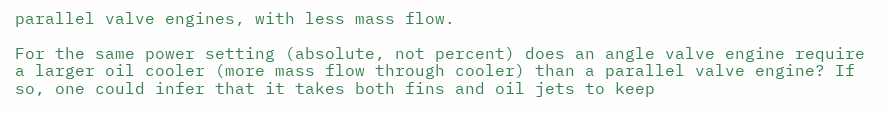parallel valve engines, with less mass flow.

For the same power setting (absolute, not percent) does an angle valve engine require a larger oil cooler (more mass flow through cooler) than a parallel valve engine? If so, one could infer that it takes both fins and oil jets to keep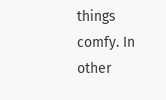things comfy. In other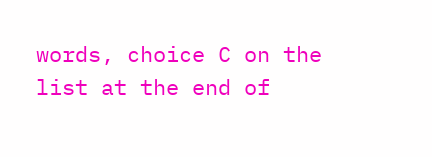words, choice C on the list at the end of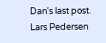Dan's last post.
Lars Pedersen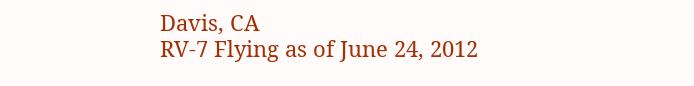Davis, CA
RV-7 Flying as of June 24, 2012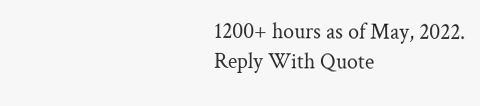1200+ hours as of May, 2022.
Reply With Quote